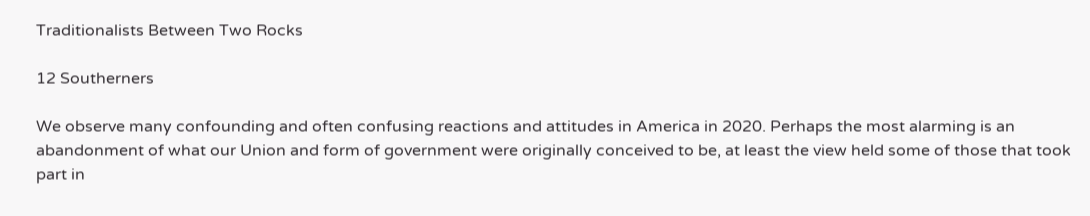Traditionalists Between Two Rocks

12 Southerners

We observe many confounding and often confusing reactions and attitudes in America in 2020. Perhaps the most alarming is an abandonment of what our Union and form of government were originally conceived to be, at least the view held some of those that took part in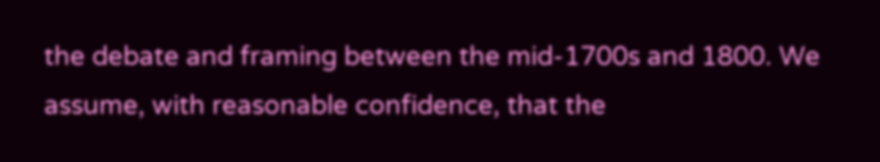the debate and framing between the mid-1700s and 1800. We assume, with reasonable confidence, that the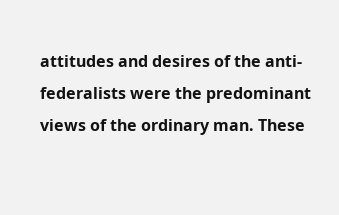attitudes and desires of the anti-federalists were the predominant views of the ordinary man. These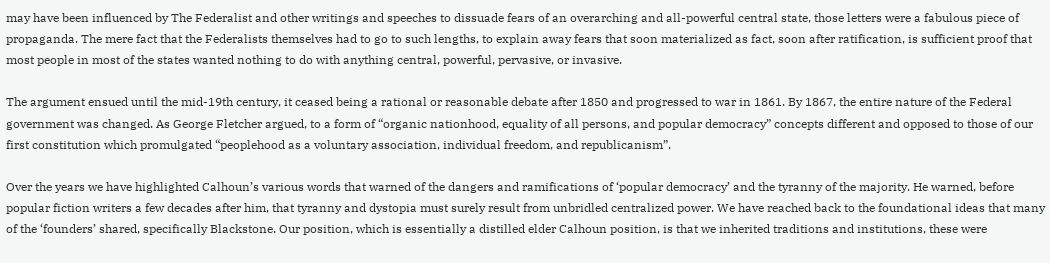may have been influenced by The Federalist and other writings and speeches to dissuade fears of an overarching and all-powerful central state, those letters were a fabulous piece of propaganda. The mere fact that the Federalists themselves had to go to such lengths, to explain away fears that soon materialized as fact, soon after ratification, is sufficient proof that most people in most of the states wanted nothing to do with anything central, powerful, pervasive, or invasive.

The argument ensued until the mid-19th century, it ceased being a rational or reasonable debate after 1850 and progressed to war in 1861. By 1867, the entire nature of the Federal government was changed. As George Fletcher argued, to a form of “organic nationhood, equality of all persons, and popular democracy” concepts different and opposed to those of our first constitution which promulgated “peoplehood as a voluntary association, individual freedom, and republicanism”.

Over the years we have highlighted Calhoun’s various words that warned of the dangers and ramifications of ‘popular democracy’ and the tyranny of the majority. He warned, before popular fiction writers a few decades after him, that tyranny and dystopia must surely result from unbridled centralized power. We have reached back to the foundational ideas that many of the ‘founders’ shared, specifically Blackstone. Our position, which is essentially a distilled elder Calhoun position, is that we inherited traditions and institutions, these were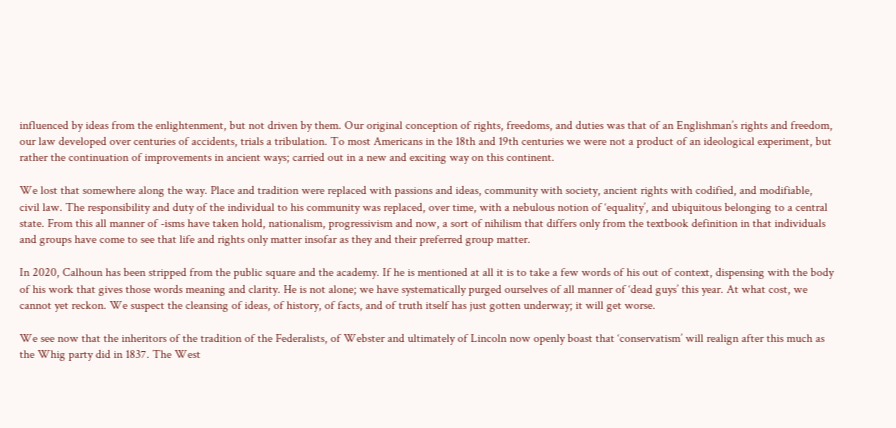influenced by ideas from the enlightenment, but not driven by them. Our original conception of rights, freedoms, and duties was that of an Englishman’s rights and freedom, our law developed over centuries of accidents, trials a tribulation. To most Americans in the 18th and 19th centuries we were not a product of an ideological experiment, but rather the continuation of improvements in ancient ways; carried out in a new and exciting way on this continent.

We lost that somewhere along the way. Place and tradition were replaced with passions and ideas, community with society, ancient rights with codified, and modifiable, civil law. The responsibility and duty of the individual to his community was replaced, over time, with a nebulous notion of ‘equality’, and ubiquitous belonging to a central state. From this all manner of -isms have taken hold, nationalism, progressivism and now, a sort of nihilism that differs only from the textbook definition in that individuals and groups have come to see that life and rights only matter insofar as they and their preferred group matter.

In 2020, Calhoun has been stripped from the public square and the academy. If he is mentioned at all it is to take a few words of his out of context, dispensing with the body of his work that gives those words meaning and clarity. He is not alone; we have systematically purged ourselves of all manner of ‘dead guys’ this year. At what cost, we cannot yet reckon. We suspect the cleansing of ideas, of history, of facts, and of truth itself has just gotten underway; it will get worse.

We see now that the inheritors of the tradition of the Federalists, of Webster and ultimately of Lincoln now openly boast that ‘conservatism’ will realign after this much as the Whig party did in 1837. The West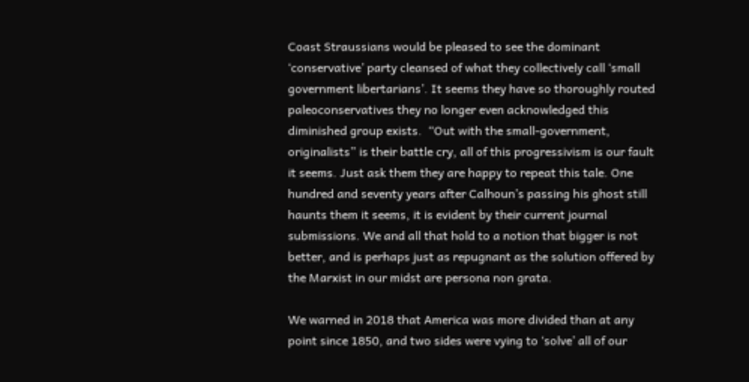Coast Straussians would be pleased to see the dominant ‘conservative’ party cleansed of what they collectively call ‘small government libertarians’. It seems they have so thoroughly routed paleoconservatives they no longer even acknowledged this diminished group exists.  “Out with the small-government, originalists” is their battle cry, all of this progressivism is our fault it seems. Just ask them they are happy to repeat this tale. One hundred and seventy years after Calhoun’s passing his ghost still haunts them it seems, it is evident by their current journal submissions. We and all that hold to a notion that bigger is not better, and is perhaps just as repugnant as the solution offered by the Marxist in our midst are persona non grata.

We warned in 2018 that America was more divided than at any point since 1850, and two sides were vying to ‘solve’ all of our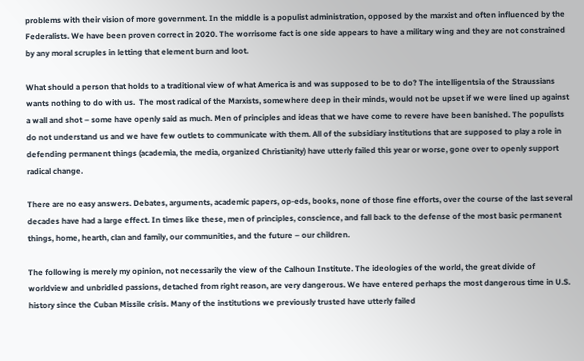problems with their vision of more government. In the middle is a populist administration, opposed by the marxist and often influenced by the Federalists. We have been proven correct in 2020. The worrisome fact is one side appears to have a military wing and they are not constrained by any moral scruples in letting that element burn and loot.

What should a person that holds to a traditional view of what America is and was supposed to be to do? The intelligentsia of the Straussians wants nothing to do with us.  The most radical of the Marxists, somewhere deep in their minds, would not be upset if we were lined up against a wall and shot – some have openly said as much. Men of principles and ideas that we have come to revere have been banished. The populists do not understand us and we have few outlets to communicate with them. All of the subsidiary institutions that are supposed to play a role in defending permanent things (academia, the media, organized Christianity) have utterly failed this year or worse, gone over to openly support radical change.

There are no easy answers. Debates, arguments, academic papers, op-eds, books, none of those fine efforts, over the course of the last several decades have had a large effect. In times like these, men of principles, conscience, and fall back to the defense of the most basic permanent things, home, hearth, clan and family, our communities, and the future – our children.

The following is merely my opinion, not necessarily the view of the Calhoun Institute. The ideologies of the world, the great divide of worldview and unbridled passions, detached from right reason, are very dangerous. We have entered perhaps the most dangerous time in U.S. history since the Cuban Missile crisis. Many of the institutions we previously trusted have utterly failed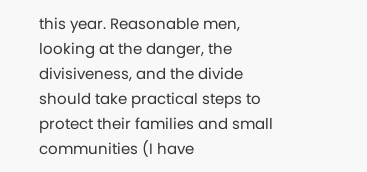this year. Reasonable men, looking at the danger, the divisiveness, and the divide should take practical steps to protect their families and small communities (I have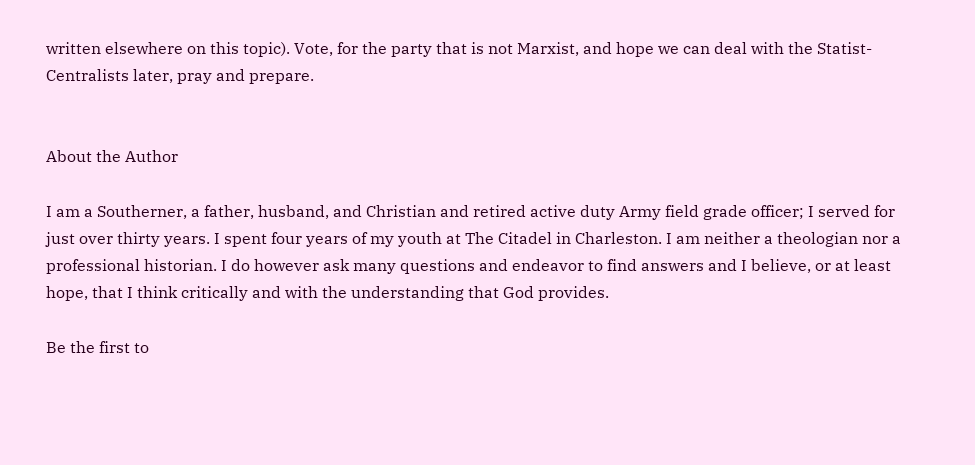written elsewhere on this topic). Vote, for the party that is not Marxist, and hope we can deal with the Statist-Centralists later, pray and prepare.


About the Author

I am a Southerner, a father, husband, and Christian and retired active duty Army field grade officer; I served for just over thirty years. I spent four years of my youth at The Citadel in Charleston. I am neither a theologian nor a professional historian. I do however ask many questions and endeavor to find answers and I believe, or at least hope, that I think critically and with the understanding that God provides.

Be the first to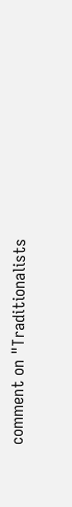comment on "Traditionalists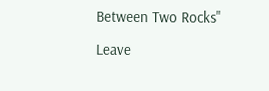Between Two Rocks"

Leave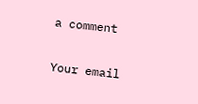a comment

Your email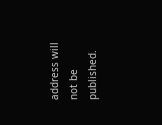address will not be published.